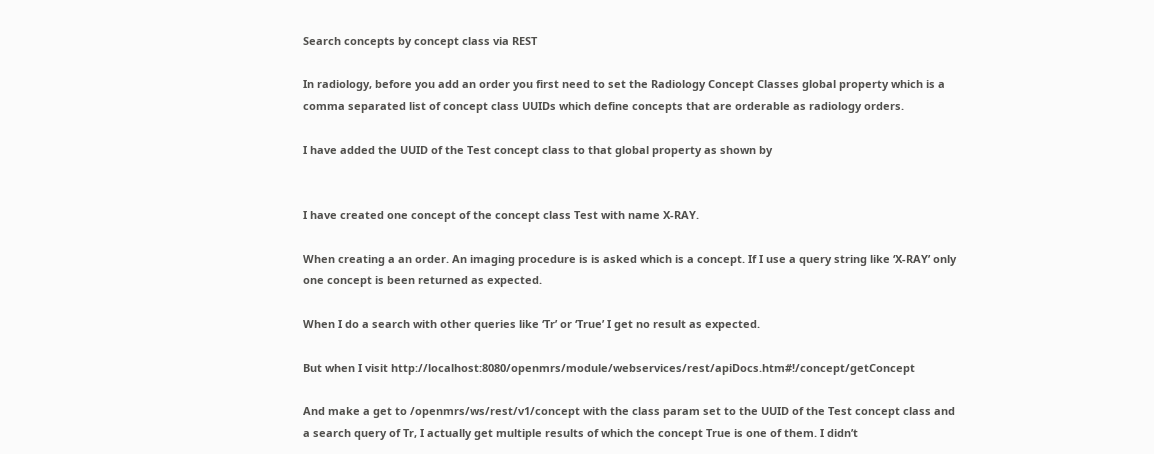Search concepts by concept class via REST

In radiology, before you add an order you first need to set the Radiology Concept Classes global property which is a comma separated list of concept class UUIDs which define concepts that are orderable as radiology orders.

I have added the UUID of the Test concept class to that global property as shown by


I have created one concept of the concept class Test with name X-RAY.

When creating a an order. An imaging procedure is is asked which is a concept. If I use a query string like ‘X-RAY’ only one concept is been returned as expected.

When I do a search with other queries like ‘Tr’ or ‘True’ I get no result as expected.

But when I visit http://localhost:8080/openmrs/module/webservices/rest/apiDocs.htm#!/concept/getConcept

And make a get to /openmrs/ws/rest/v1/concept with the class param set to the UUID of the Test concept class and a search query of Tr, I actually get multiple results of which the concept True is one of them. I didn’t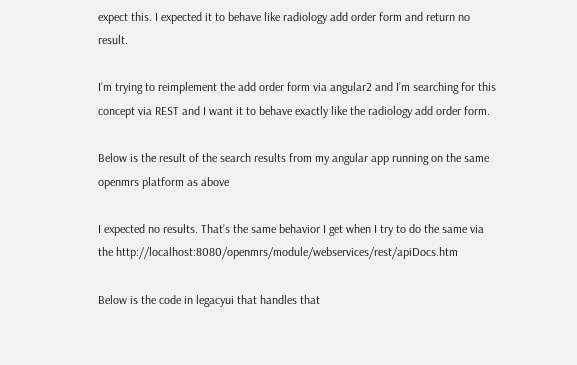expect this. I expected it to behave like radiology add order form and return no result.

I’m trying to reimplement the add order form via angular2 and I’m searching for this concept via REST and I want it to behave exactly like the radiology add order form.

Below is the result of the search results from my angular app running on the same openmrs platform as above

I expected no results. That’s the same behavior I get when I try to do the same via the http://localhost:8080/openmrs/module/webservices/rest/apiDocs.htm

Below is the code in legacyui that handles that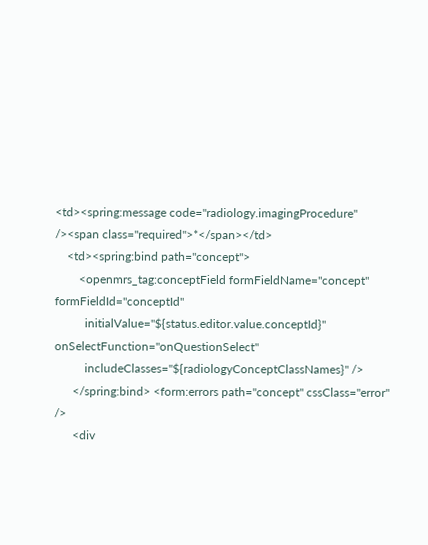<td><spring:message code="radiology.imagingProcedure" /><span class="required">*</span></td>
    <td><spring:bind path="concept">
        <openmrs_tag:conceptField formFieldName="concept" formFieldId="conceptId"
          initialValue="${status.editor.value.conceptId}" onSelectFunction="onQuestionSelect"
          includeClasses="${radiologyConceptClassNames}" />
      </spring:bind> <form:errors path="concept" cssClass="error" />
      <div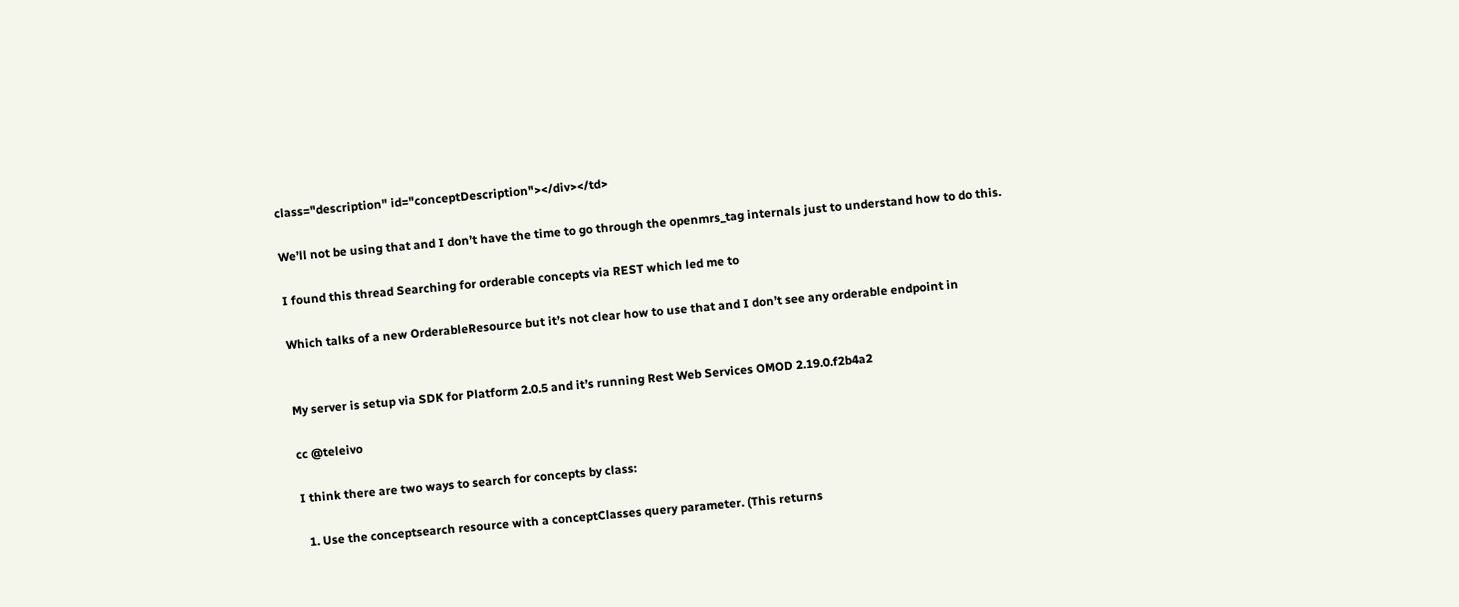class="description" id="conceptDescription"></div></td>

We’ll not be using that and I don’t have the time to go through the openmrs_tag internals just to understand how to do this.

I found this thread Searching for orderable concepts via REST which led me to

Which talks of a new OrderableResource but it’s not clear how to use that and I don’t see any orderable endpoint in


My server is setup via SDK for Platform 2.0.5 and it’s running Rest Web Services OMOD 2.19.0.f2b4a2

cc @teleivo

I think there are two ways to search for concepts by class:

  1. Use the conceptsearch resource with a conceptClasses query parameter. (This returns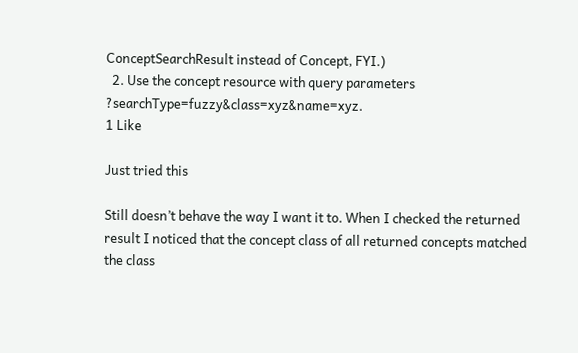ConceptSearchResult instead of Concept, FYI.)
  2. Use the concept resource with query parameters ?searchType=fuzzy&class=xyz&name=xyz.
1 Like

Just tried this

Still doesn’t behave the way I want it to. When I checked the returned result I noticed that the concept class of all returned concepts matched the class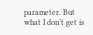parameter. But what I don’t get is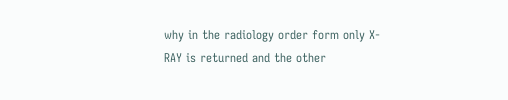why in the radiology order form only X-RAY is returned and the other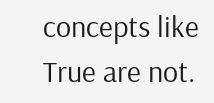concepts like True are not.